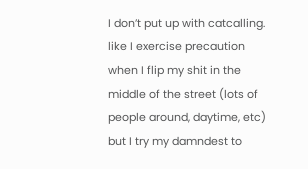I don’t put up with catcalling. like I exercise precaution when I flip my shit in the middle of the street (lots of people around, daytime, etc) but I try my damndest to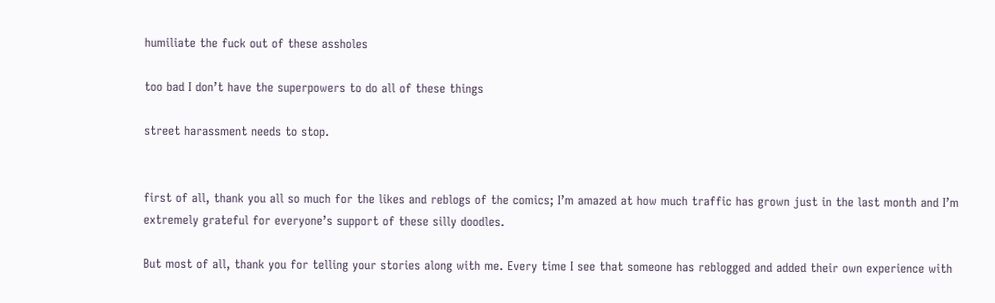humiliate the fuck out of these assholes

too bad I don’t have the superpowers to do all of these things

street harassment needs to stop.


first of all, thank you all so much for the likes and reblogs of the comics; I’m amazed at how much traffic has grown just in the last month and I’m extremely grateful for everyone’s support of these silly doodles.

But most of all, thank you for telling your stories along with me. Every time I see that someone has reblogged and added their own experience with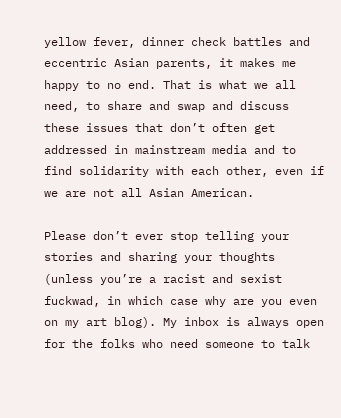yellow fever, dinner check battles and eccentric Asian parents, it makes me happy to no end. That is what we all need, to share and swap and discuss these issues that don’t often get addressed in mainstream media and to find solidarity with each other, even if we are not all Asian American.

Please don’t ever stop telling your stories and sharing your thoughts (unless you’re a racist and sexist fuckwad, in which case why are you even on my art blog). My inbox is always open for the folks who need someone to talk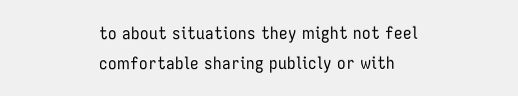to about situations they might not feel comfortable sharing publicly or with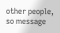other people, so message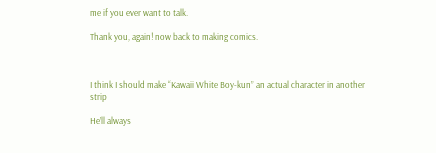me if you ever want to talk.

Thank you, again! now back to making comics.



I think I should make “Kawaii White Boy-kun” an actual character in another strip

He’ll always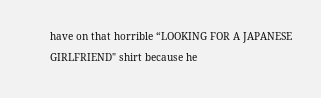have on that horrible “LOOKING FOR A JAPANESE GIRLFRIEND" shirt because he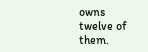owns twelve of them.